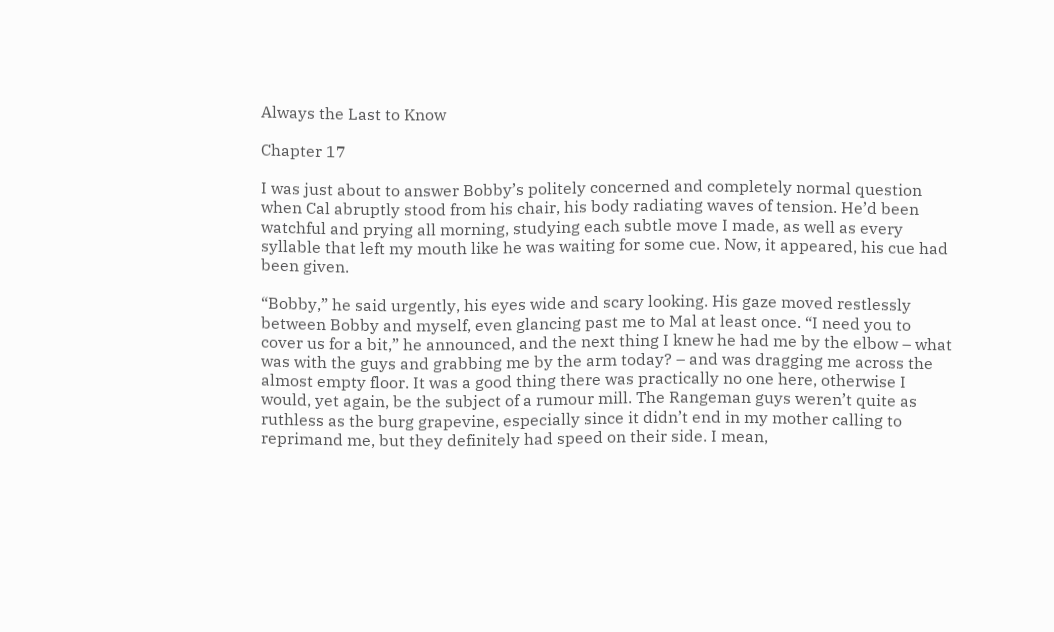Always the Last to Know

Chapter 17

I was just about to answer Bobby’s politely concerned and completely normal question when Cal abruptly stood from his chair, his body radiating waves of tension. He’d been watchful and prying all morning, studying each subtle move I made, as well as every syllable that left my mouth like he was waiting for some cue. Now, it appeared, his cue had been given.

“Bobby,” he said urgently, his eyes wide and scary looking. His gaze moved restlessly between Bobby and myself, even glancing past me to Mal at least once. “I need you to cover us for a bit,” he announced, and the next thing I knew he had me by the elbow – what was with the guys and grabbing me by the arm today? – and was dragging me across the almost empty floor. It was a good thing there was practically no one here, otherwise I would, yet again, be the subject of a rumour mill. The Rangeman guys weren’t quite as ruthless as the burg grapevine, especially since it didn’t end in my mother calling to reprimand me, but they definitely had speed on their side. I mean,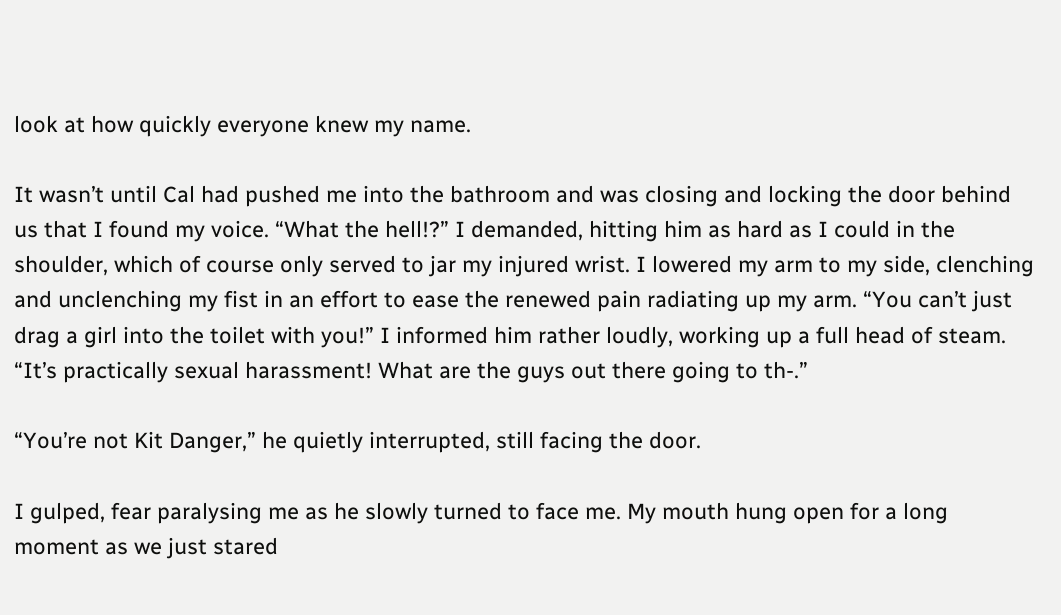look at how quickly everyone knew my name.

It wasn’t until Cal had pushed me into the bathroom and was closing and locking the door behind us that I found my voice. “What the hell!?” I demanded, hitting him as hard as I could in the shoulder, which of course only served to jar my injured wrist. I lowered my arm to my side, clenching and unclenching my fist in an effort to ease the renewed pain radiating up my arm. “You can’t just drag a girl into the toilet with you!” I informed him rather loudly, working up a full head of steam. “It’s practically sexual harassment! What are the guys out there going to th-.”

“You’re not Kit Danger,” he quietly interrupted, still facing the door.

I gulped, fear paralysing me as he slowly turned to face me. My mouth hung open for a long moment as we just stared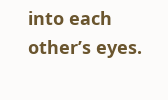into each other’s eyes.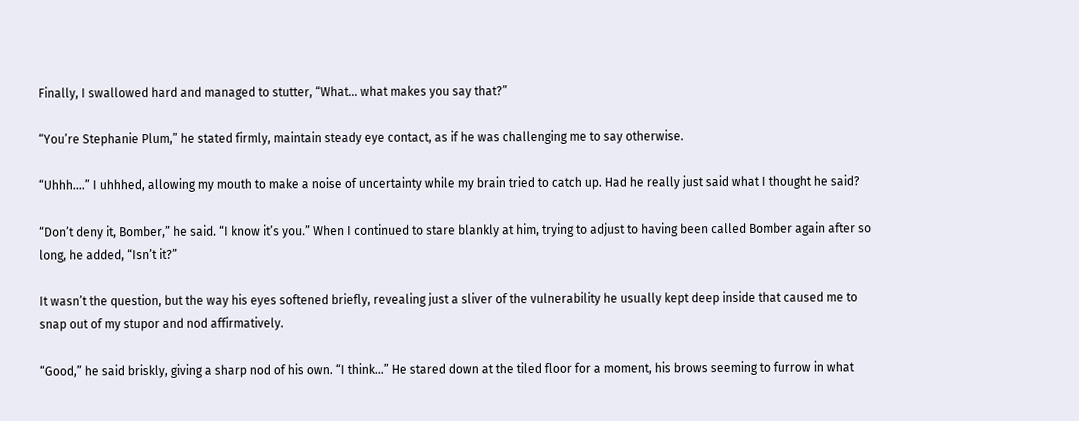Finally, I swallowed hard and managed to stutter, “What... what makes you say that?”

“You’re Stephanie Plum,” he stated firmly, maintain steady eye contact, as if he was challenging me to say otherwise.

“Uhhh....” I uhhhed, allowing my mouth to make a noise of uncertainty while my brain tried to catch up. Had he really just said what I thought he said?

“Don’t deny it, Bomber,” he said. “I know it’s you.” When I continued to stare blankly at him, trying to adjust to having been called Bomber again after so long, he added, “Isn’t it?”

It wasn’t the question, but the way his eyes softened briefly, revealing just a sliver of the vulnerability he usually kept deep inside that caused me to snap out of my stupor and nod affirmatively.

“Good,” he said briskly, giving a sharp nod of his own. “I think...” He stared down at the tiled floor for a moment, his brows seeming to furrow in what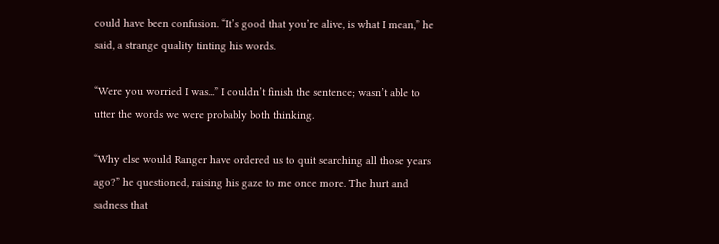could have been confusion. “It’s good that you’re alive, is what I mean,” he said, a strange quality tinting his words.

“Were you worried I was...” I couldn’t finish the sentence; wasn’t able to utter the words we were probably both thinking.

“Why else would Ranger have ordered us to quit searching all those years ago?” he questioned, raising his gaze to me once more. The hurt and sadness that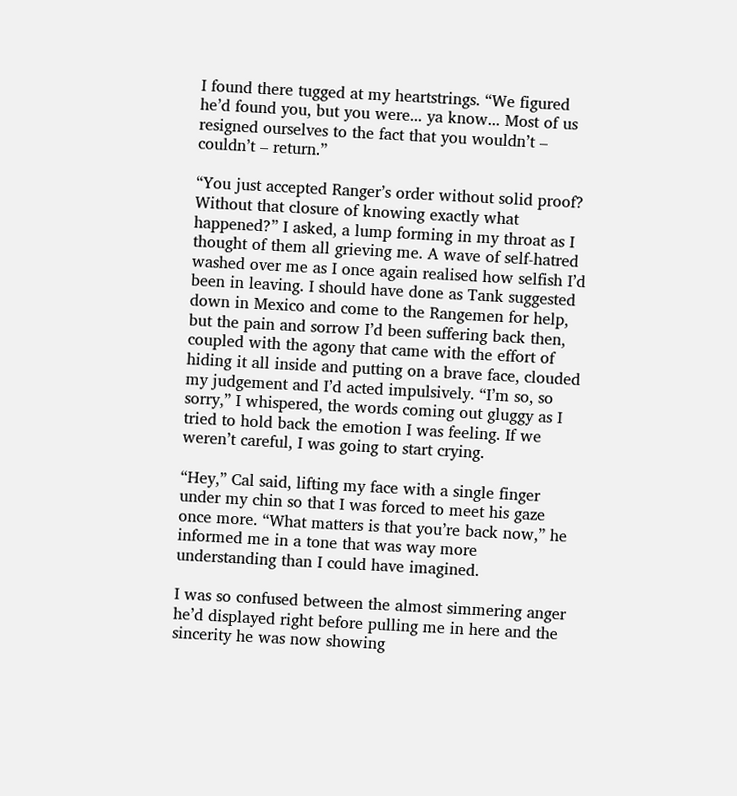I found there tugged at my heartstrings. “We figured he’d found you, but you were... ya know... Most of us resigned ourselves to the fact that you wouldn’t – couldn’t – return.”

“You just accepted Ranger’s order without solid proof? Without that closure of knowing exactly what happened?” I asked, a lump forming in my throat as I thought of them all grieving me. A wave of self-hatred washed over me as I once again realised how selfish I’d been in leaving. I should have done as Tank suggested down in Mexico and come to the Rangemen for help, but the pain and sorrow I’d been suffering back then, coupled with the agony that came with the effort of hiding it all inside and putting on a brave face, clouded my judgement and I’d acted impulsively. “I’m so, so sorry,” I whispered, the words coming out gluggy as I tried to hold back the emotion I was feeling. If we weren’t careful, I was going to start crying.

“Hey,” Cal said, lifting my face with a single finger under my chin so that I was forced to meet his gaze once more. “What matters is that you’re back now,” he informed me in a tone that was way more understanding than I could have imagined.

I was so confused between the almost simmering anger he’d displayed right before pulling me in here and the sincerity he was now showing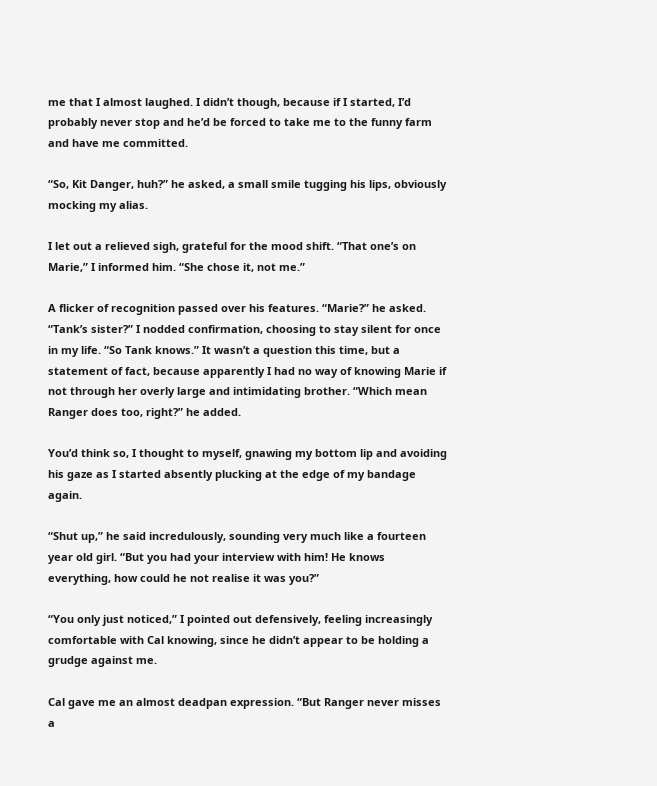me that I almost laughed. I didn’t though, because if I started, I’d probably never stop and he’d be forced to take me to the funny farm and have me committed.

“So, Kit Danger, huh?” he asked, a small smile tugging his lips, obviously mocking my alias.

I let out a relieved sigh, grateful for the mood shift. “That one’s on Marie,” I informed him. “She chose it, not me.”

A flicker of recognition passed over his features. “Marie?” he asked. “Tank’s sister?” I nodded confirmation, choosing to stay silent for once in my life. “So Tank knows.” It wasn’t a question this time, but a statement of fact, because apparently I had no way of knowing Marie if not through her overly large and intimidating brother. “Which mean Ranger does too, right?” he added.

You’d think so, I thought to myself, gnawing my bottom lip and avoiding his gaze as I started absently plucking at the edge of my bandage again.

“Shut up,” he said incredulously, sounding very much like a fourteen year old girl. “But you had your interview with him! He knows everything, how could he not realise it was you?”

“You only just noticed,” I pointed out defensively, feeling increasingly comfortable with Cal knowing, since he didn’t appear to be holding a grudge against me.

Cal gave me an almost deadpan expression. “But Ranger never misses a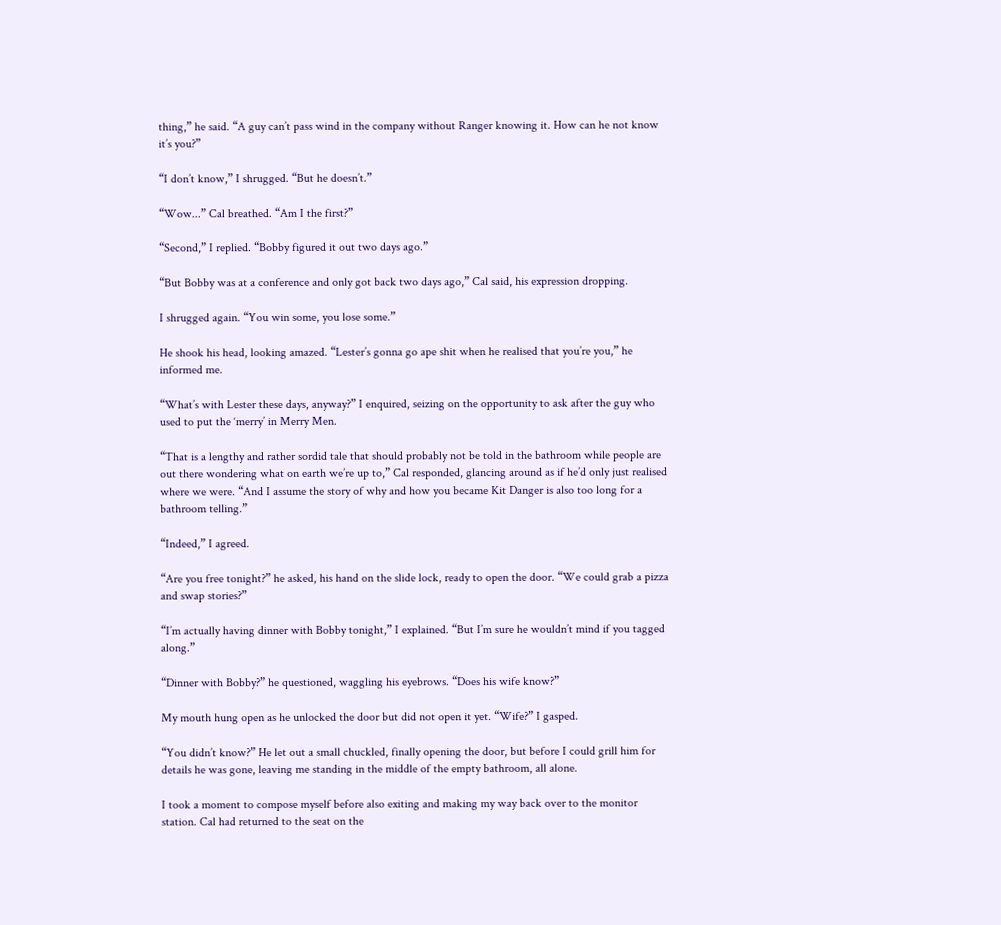thing,” he said. “A guy can’t pass wind in the company without Ranger knowing it. How can he not know it’s you?”

“I don’t know,” I shrugged. “But he doesn’t.”

“Wow...” Cal breathed. “Am I the first?”

“Second,” I replied. “Bobby figured it out two days ago.”

“But Bobby was at a conference and only got back two days ago,” Cal said, his expression dropping.

I shrugged again. “You win some, you lose some.”

He shook his head, looking amazed. “Lester’s gonna go ape shit when he realised that you’re you,” he informed me.

“What’s with Lester these days, anyway?” I enquired, seizing on the opportunity to ask after the guy who used to put the ‘merry’ in Merry Men.

“That is a lengthy and rather sordid tale that should probably not be told in the bathroom while people are out there wondering what on earth we’re up to,” Cal responded, glancing around as if he’d only just realised where we were. “And I assume the story of why and how you became Kit Danger is also too long for a bathroom telling.”

“Indeed,” I agreed.

“Are you free tonight?” he asked, his hand on the slide lock, ready to open the door. “We could grab a pizza and swap stories?”

“I’m actually having dinner with Bobby tonight,” I explained. “But I’m sure he wouldn’t mind if you tagged along.”

“Dinner with Bobby?” he questioned, waggling his eyebrows. “Does his wife know?”

My mouth hung open as he unlocked the door but did not open it yet. “Wife?” I gasped.

“You didn’t know?” He let out a small chuckled, finally opening the door, but before I could grill him for details he was gone, leaving me standing in the middle of the empty bathroom, all alone.

I took a moment to compose myself before also exiting and making my way back over to the monitor station. Cal had returned to the seat on the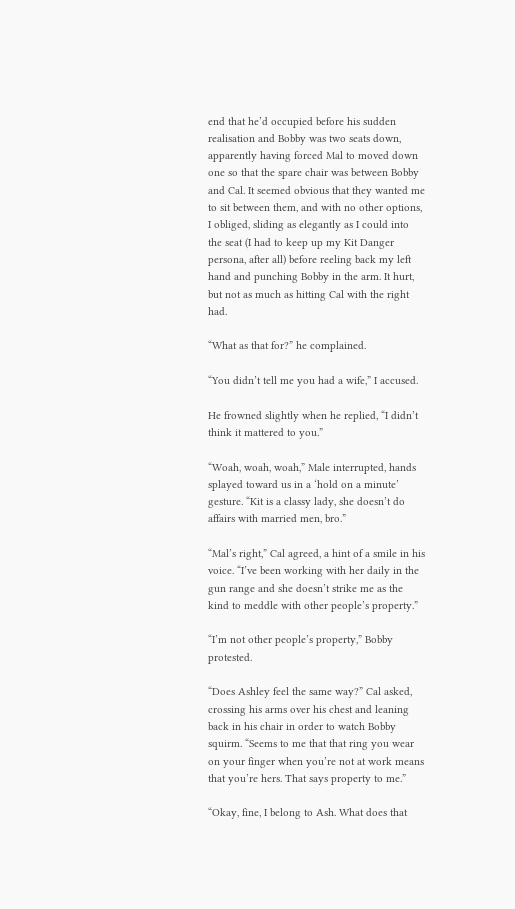end that he’d occupied before his sudden realisation and Bobby was two seats down, apparently having forced Mal to moved down one so that the spare chair was between Bobby and Cal. It seemed obvious that they wanted me to sit between them, and with no other options, I obliged, sliding as elegantly as I could into the seat (I had to keep up my Kit Danger persona, after all) before reeling back my left hand and punching Bobby in the arm. It hurt, but not as much as hitting Cal with the right had.

“What as that for?” he complained.

“You didn’t tell me you had a wife,” I accused.

He frowned slightly when he replied, “I didn’t think it mattered to you.”

“Woah, woah, woah,” Male interrupted, hands splayed toward us in a ‘hold on a minute’ gesture. “Kit is a classy lady, she doesn’t do affairs with married men, bro.”

“Mal’s right,” Cal agreed, a hint of a smile in his voice. “I’ve been working with her daily in the gun range and she doesn’t strike me as the kind to meddle with other people’s property.”

“I’m not other people’s property,” Bobby protested.

“Does Ashley feel the same way?” Cal asked, crossing his arms over his chest and leaning back in his chair in order to watch Bobby squirm. “Seems to me that that ring you wear on your finger when you’re not at work means that you’re hers. That says property to me.”

“Okay, fine, I belong to Ash. What does that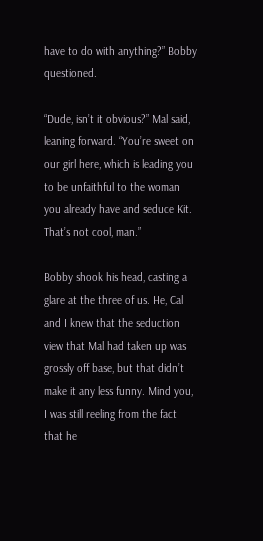have to do with anything?” Bobby questioned.

“Dude, isn’t it obvious?” Mal said, leaning forward. “You’re sweet on our girl here, which is leading you to be unfaithful to the woman you already have and seduce Kit. That’s not cool, man.”

Bobby shook his head, casting a glare at the three of us. He, Cal and I knew that the seduction view that Mal had taken up was grossly off base, but that didn’t make it any less funny. Mind you, I was still reeling from the fact that he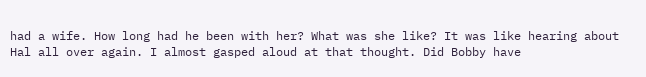had a wife. How long had he been with her? What was she like? It was like hearing about Hal all over again. I almost gasped aloud at that thought. Did Bobby have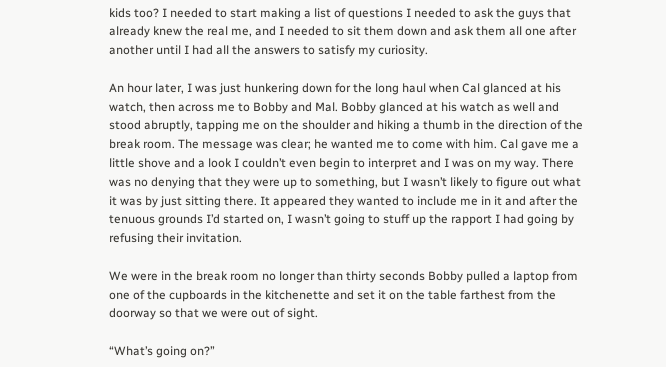kids too? I needed to start making a list of questions I needed to ask the guys that already knew the real me, and I needed to sit them down and ask them all one after another until I had all the answers to satisfy my curiosity.

An hour later, I was just hunkering down for the long haul when Cal glanced at his watch, then across me to Bobby and Mal. Bobby glanced at his watch as well and stood abruptly, tapping me on the shoulder and hiking a thumb in the direction of the break room. The message was clear; he wanted me to come with him. Cal gave me a little shove and a look I couldn’t even begin to interpret and I was on my way. There was no denying that they were up to something, but I wasn’t likely to figure out what it was by just sitting there. It appeared they wanted to include me in it and after the tenuous grounds I’d started on, I wasn’t going to stuff up the rapport I had going by refusing their invitation.

We were in the break room no longer than thirty seconds Bobby pulled a laptop from one of the cupboards in the kitchenette and set it on the table farthest from the doorway so that we were out of sight.

“What’s going on?”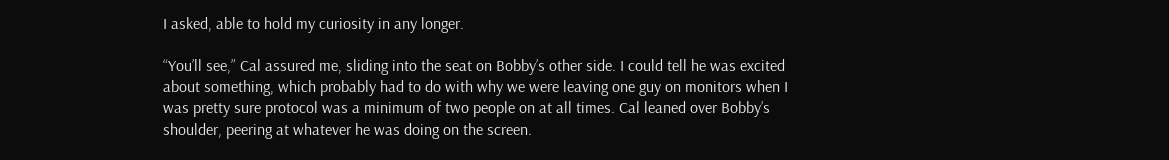I asked, able to hold my curiosity in any longer.

“You’ll see,” Cal assured me, sliding into the seat on Bobby’s other side. I could tell he was excited about something, which probably had to do with why we were leaving one guy on monitors when I was pretty sure protocol was a minimum of two people on at all times. Cal leaned over Bobby’s shoulder, peering at whatever he was doing on the screen.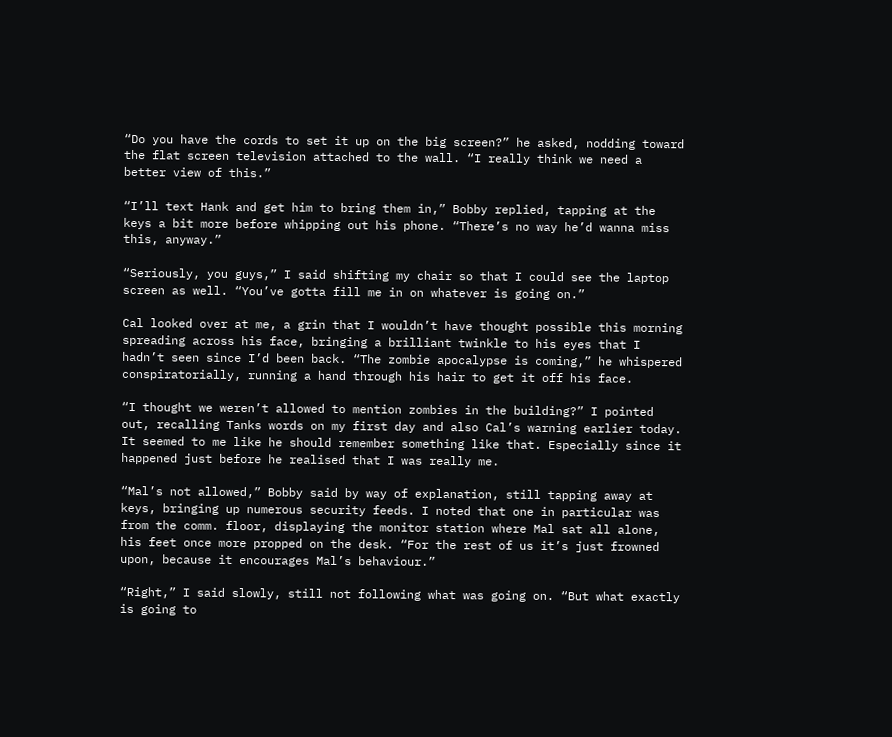“Do you have the cords to set it up on the big screen?” he asked, nodding toward the flat screen television attached to the wall. “I really think we need a better view of this.”

“I’ll text Hank and get him to bring them in,” Bobby replied, tapping at the keys a bit more before whipping out his phone. “There’s no way he’d wanna miss this, anyway.”

“Seriously, you guys,” I said shifting my chair so that I could see the laptop screen as well. “You’ve gotta fill me in on whatever is going on.”

Cal looked over at me, a grin that I wouldn’t have thought possible this morning spreading across his face, bringing a brilliant twinkle to his eyes that I hadn’t seen since I’d been back. “The zombie apocalypse is coming,” he whispered conspiratorially, running a hand through his hair to get it off his face.

“I thought we weren’t allowed to mention zombies in the building?” I pointed out, recalling Tanks words on my first day and also Cal’s warning earlier today. It seemed to me like he should remember something like that. Especially since it happened just before he realised that I was really me.

“Mal’s not allowed,” Bobby said by way of explanation, still tapping away at keys, bringing up numerous security feeds. I noted that one in particular was from the comm. floor, displaying the monitor station where Mal sat all alone, his feet once more propped on the desk. “For the rest of us it’s just frowned upon, because it encourages Mal’s behaviour.”

“Right,” I said slowly, still not following what was going on. “But what exactly is going to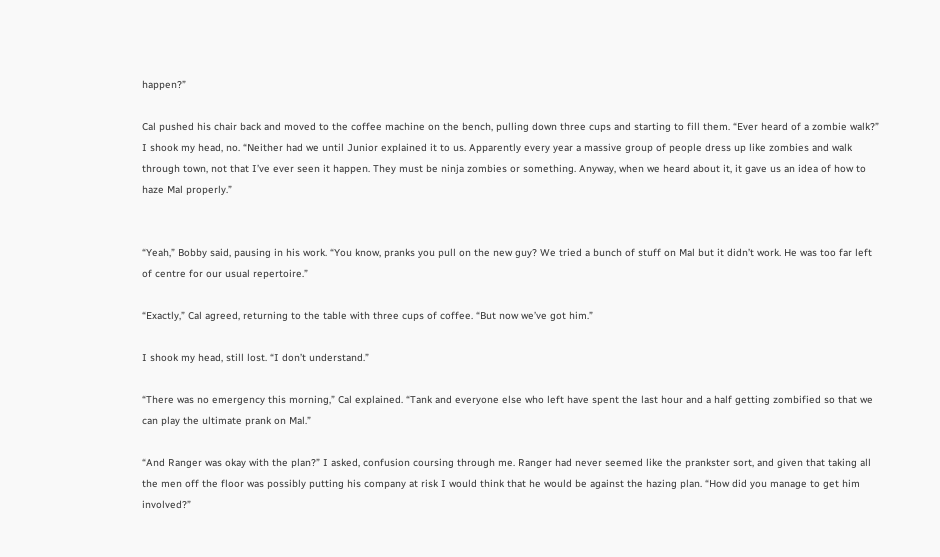happen?”

Cal pushed his chair back and moved to the coffee machine on the bench, pulling down three cups and starting to fill them. “Ever heard of a zombie walk?” I shook my head, no. “Neither had we until Junior explained it to us. Apparently every year a massive group of people dress up like zombies and walk through town, not that I’ve ever seen it happen. They must be ninja zombies or something. Anyway, when we heard about it, it gave us an idea of how to haze Mal properly.”


“Yeah,” Bobby said, pausing in his work. “You know, pranks you pull on the new guy? We tried a bunch of stuff on Mal but it didn’t work. He was too far left of centre for our usual repertoire.”

“Exactly,” Cal agreed, returning to the table with three cups of coffee. “But now we’ve got him.”

I shook my head, still lost. “I don’t understand.”

“There was no emergency this morning,” Cal explained. “Tank and everyone else who left have spent the last hour and a half getting zombified so that we can play the ultimate prank on Mal.”

“And Ranger was okay with the plan?” I asked, confusion coursing through me. Ranger had never seemed like the prankster sort, and given that taking all the men off the floor was possibly putting his company at risk I would think that he would be against the hazing plan. “How did you manage to get him involved?”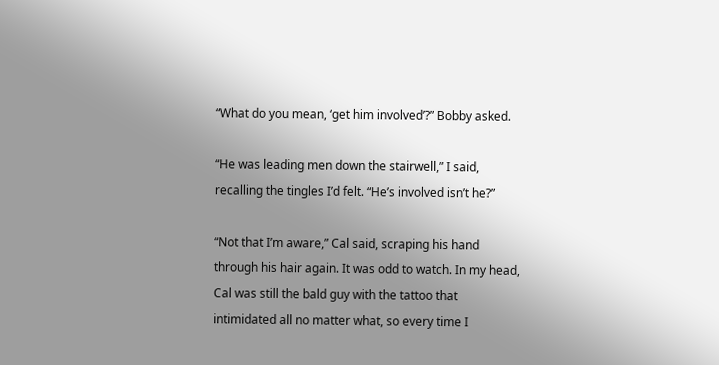“What do you mean, ‘get him involved’?” Bobby asked.

“He was leading men down the stairwell,” I said, recalling the tingles I’d felt. “He’s involved isn’t he?”

“Not that I’m aware,” Cal said, scraping his hand through his hair again. It was odd to watch. In my head, Cal was still the bald guy with the tattoo that intimidated all no matter what, so every time I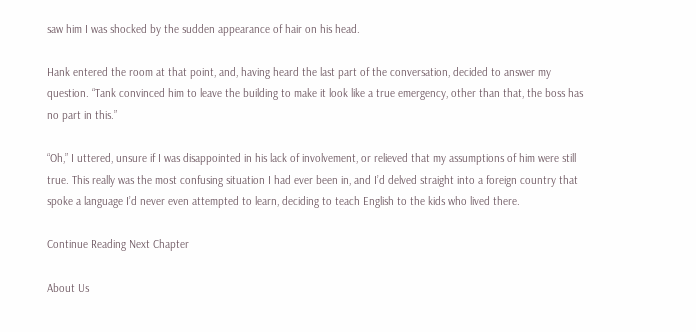saw him I was shocked by the sudden appearance of hair on his head.

Hank entered the room at that point, and, having heard the last part of the conversation, decided to answer my question. “Tank convinced him to leave the building to make it look like a true emergency, other than that, the boss has no part in this.”

“Oh,” I uttered, unsure if I was disappointed in his lack of involvement, or relieved that my assumptions of him were still true. This really was the most confusing situation I had ever been in, and I’d delved straight into a foreign country that spoke a language I’d never even attempted to learn, deciding to teach English to the kids who lived there.

Continue Reading Next Chapter

About Us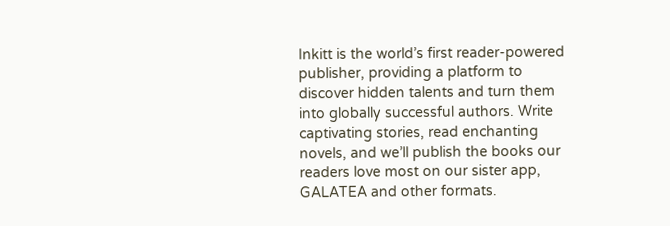Inkitt is the world’s first reader-powered publisher, providing a platform to discover hidden talents and turn them into globally successful authors. Write captivating stories, read enchanting novels, and we’ll publish the books our readers love most on our sister app, GALATEA and other formats.